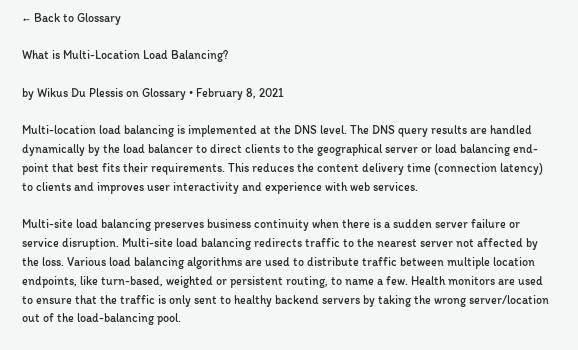← Back to Glossary

What is Multi-Location Load Balancing?

by Wikus Du Plessis on Glossary • February 8, 2021

Multi-location load balancing is implemented at the DNS level. The DNS query results are handled dynamically by the load balancer to direct clients to the geographical server or load balancing end-point that best fits their requirements. This reduces the content delivery time (connection latency) to clients and improves user interactivity and experience with web services.

Multi-site load balancing preserves business continuity when there is a sudden server failure or service disruption. Multi-site load balancing redirects traffic to the nearest server not affected by the loss. Various load balancing algorithms are used to distribute traffic between multiple location endpoints, like turn-based, weighted or persistent routing, to name a few. Health monitors are used to ensure that the traffic is only sent to healthy backend servers by taking the wrong server/location out of the load-balancing pool.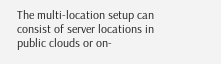The multi-location setup can consist of server locations in public clouds or on-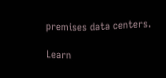premises data centers.

Learn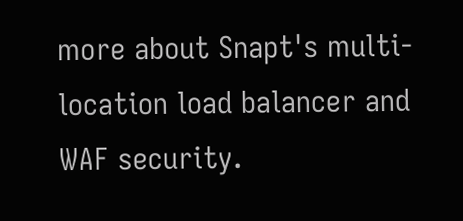more about Snapt's multi-location load balancer and WAF security.